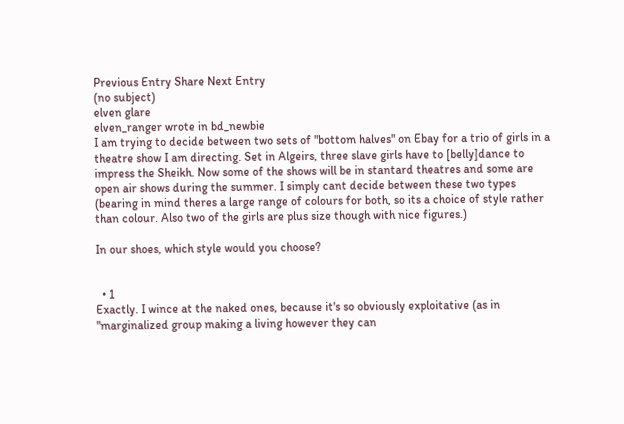Previous Entry Share Next Entry
(no subject)
elven glare
elven_ranger wrote in bd_newbie
I am trying to decide between two sets of "bottom halves" on Ebay for a trio of girls in a theatre show I am directing. Set in Algeirs, three slave girls have to [belly]dance to impress the Sheikh. Now some of the shows will be in stantard theatres and some are open air shows during the summer. I simply cant decide between these two types (bearing in mind theres a large range of colours for both, so its a choice of style rather than colour. Also two of the girls are plus size though with nice figures.)

In our shoes, which style would you choose?


  • 1
Exactly. I wince at the naked ones, because it's so obviously exploitative (as in "marginalized group making a living however they can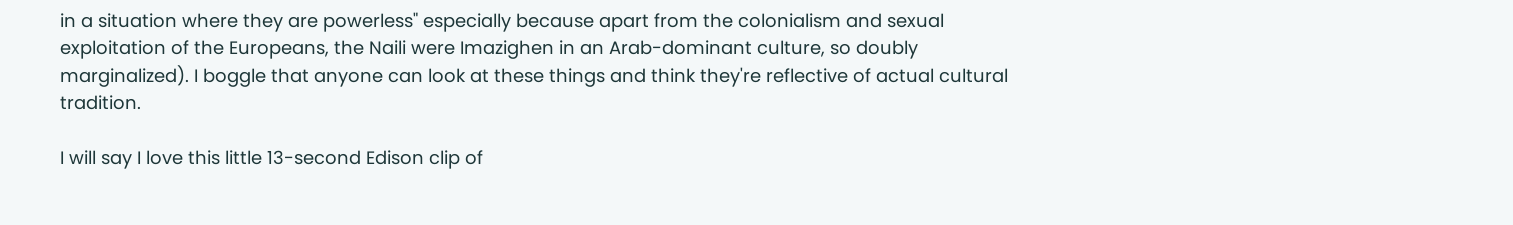in a situation where they are powerless" especially because apart from the colonialism and sexual exploitation of the Europeans, the Naili were Imazighen in an Arab-dominant culture, so doubly marginalized). I boggle that anyone can look at these things and think they're reflective of actual cultural tradition.

I will say I love this little 13-second Edison clip of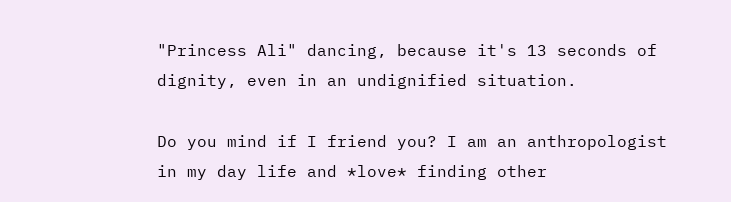"Princess Ali" dancing, because it's 13 seconds of dignity, even in an undignified situation.

Do you mind if I friend you? I am an anthropologist in my day life and *love* finding other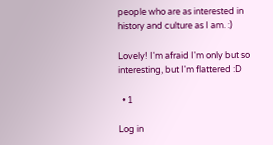people who are as interested in history and culture as I am. :)

Lovely! I'm afraid I'm only but so interesting, but I'm flattered :D

  • 1

Log in